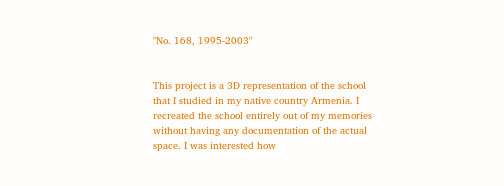"No. 168, 1995-2003"


This project is a 3D representation of the school that I studied in my native country Armenia. I recreated the school entirely out of my memories without having any documentation of the actual space. I was interested how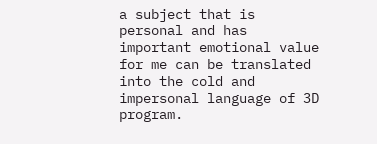a subject that is personal and has important emotional value for me can be translated into the cold and impersonal language of 3D program.